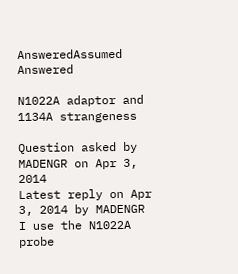AnsweredAssumed Answered

N1022A adaptor and 1134A strangeness

Question asked by MADENGR on Apr 3, 2014
Latest reply on Apr 3, 2014 by MADENGR
I use the N1022A probe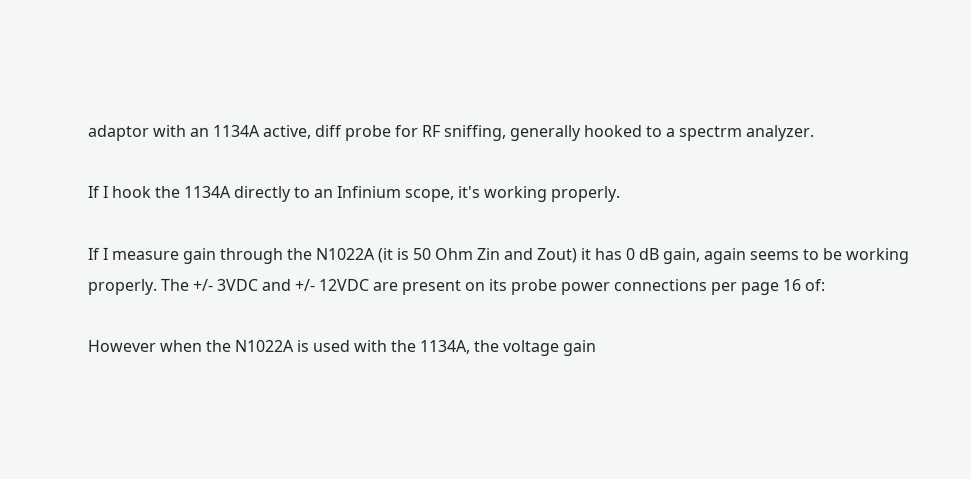adaptor with an 1134A active, diff probe for RF sniffing, generally hooked to a spectrm analyzer.

If I hook the 1134A directly to an Infinium scope, it's working properly.

If I measure gain through the N1022A (it is 50 Ohm Zin and Zout) it has 0 dB gain, again seems to be working properly. The +/- 3VDC and +/- 12VDC are present on its probe power connections per page 16 of:

However when the N1022A is used with the 1134A, the voltage gain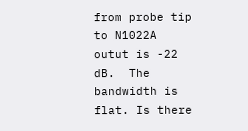from probe tip to N1022A outut is -22 dB.  The bandwidth is flat. Is there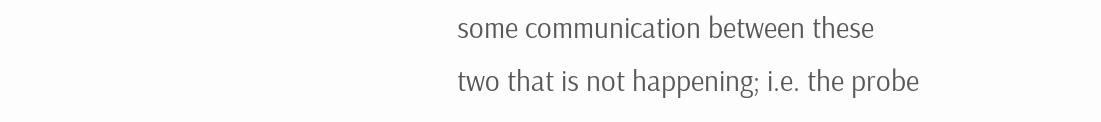some communication between these two that is not happening; i.e. the probe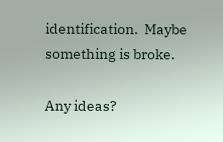identification.  Maybe something is broke.

Any ideas?